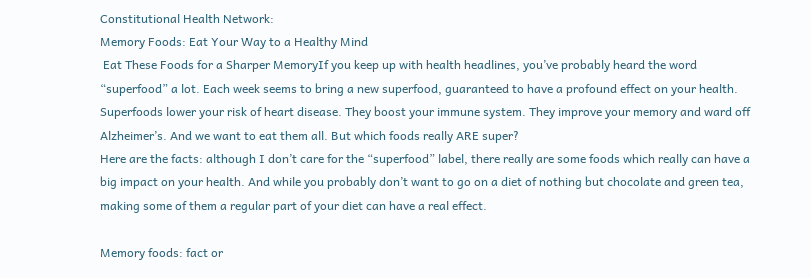Constitutional Health Network:
Memory Foods: Eat Your Way to a Healthy Mind
 Eat These Foods for a Sharper MemoryIf you keep up with health headlines, you’ve probably heard the word “superfood” a lot. Each week seems to bring a new superfood, guaranteed to have a profound effect on your health. Superfoods lower your risk of heart disease. They boost your immune system. They improve your memory and ward off Alzheimer’s. And we want to eat them all. But which foods really ARE super?
Here are the facts: although I don’t care for the “superfood” label, there really are some foods which really can have a big impact on your health. And while you probably don’t want to go on a diet of nothing but chocolate and green tea, making some of them a regular part of your diet can have a real effect.

Memory foods: fact or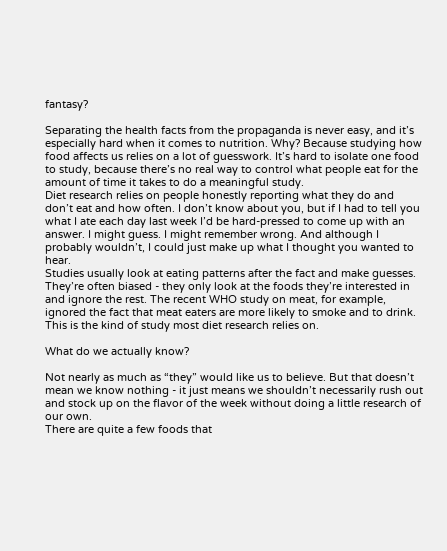fantasy?

Separating the health facts from the propaganda is never easy, and it’s especially hard when it comes to nutrition. Why? Because studying how food affects us relies on a lot of guesswork. It’s hard to isolate one food to study, because there’s no real way to control what people eat for the amount of time it takes to do a meaningful study.
Diet research relies on people honestly reporting what they do and don’t eat and how often. I don’t know about you, but if I had to tell you what I ate each day last week I’d be hard-pressed to come up with an answer. I might guess. I might remember wrong. And although I probably wouldn’t, I could just make up what I thought you wanted to hear.
Studies usually look at eating patterns after the fact and make guesses. They’re often biased - they only look at the foods they’re interested in and ignore the rest. The recent WHO study on meat, for example, ignored the fact that meat eaters are more likely to smoke and to drink.
This is the kind of study most diet research relies on.

What do we actually know?

Not nearly as much as “they” would like us to believe. But that doesn’t mean we know nothing - it just means we shouldn’t necessarily rush out and stock up on the flavor of the week without doing a little research of our own.
There are quite a few foods that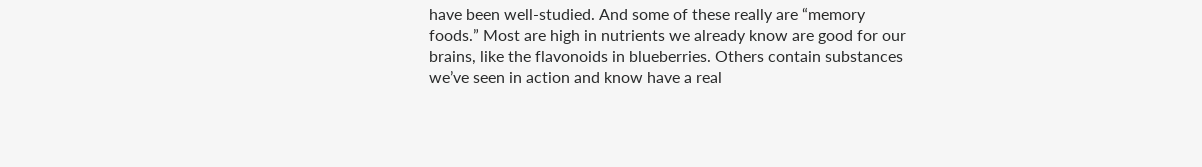have been well-studied. And some of these really are “memory foods.” Most are high in nutrients we already know are good for our brains, like the flavonoids in blueberries. Others contain substances we’ve seen in action and know have a real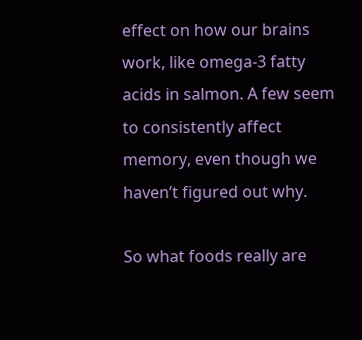effect on how our brains work, like omega-3 fatty acids in salmon. A few seem to consistently affect memory, even though we haven’t figured out why.

So what foods really are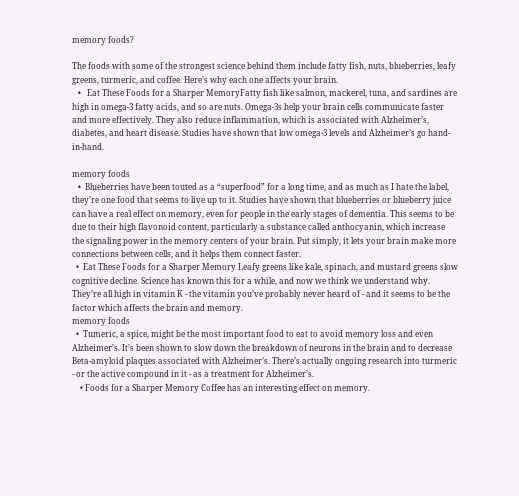memory foods?

The foods with some of the strongest science behind them include fatty fish, nuts, blueberries, leafy greens, turmeric, and coffee. Here’s why each one affects your brain.
   •   Eat These Foods for a Sharper MemoryFatty fish like salmon, mackerel, tuna, and sardines are high in omega-3 fatty acids, and so are nuts. Omega-3s help your brain cells communicate faster and more effectively. They also reduce inflammation, which is associated with Alzheimer’s, diabetes, and heart disease. Studies have shown that low omega-3 levels and Alzheimer’s go hand-in-hand.

memory foods
   •  Blueberries have been touted as a “superfood” for a long time, and as much as I hate the label, they’re one food that seems to live up to it. Studies have shown that blueberries or blueberry juice can have a real effect on memory, even for people in the early stages of dementia. This seems to be due to their high flavonoid content, particularly a substance called anthocyanin, which increase the signaling power in the memory centers of your brain. Put simply, it lets your brain make more connections between cells, and it helps them connect faster.
  •  Eat These Foods for a Sharper Memory Leafy greens like kale, spinach, and mustard greens slow cognitive decline. Science has known this for a while, and now we think we understand why. They’re all high in vitamin K - the vitamin you’ve probably never heard of - and it seems to be the factor which affects the brain and memory.
memory foods
  •  Tumeric, a spice, might be the most important food to eat to avoid memory loss and even Alzheimer’s. It’s been shown to slow down the breakdown of neurons in the brain and to decrease Beta-amyloid plaques associated with Alzheimer’s. There’s actually ongoing research into turmeric - or the active compound in it - as a treatment for Alzheimer’s.
    • Foods for a Sharper Memory Coffee has an interesting effect on memory.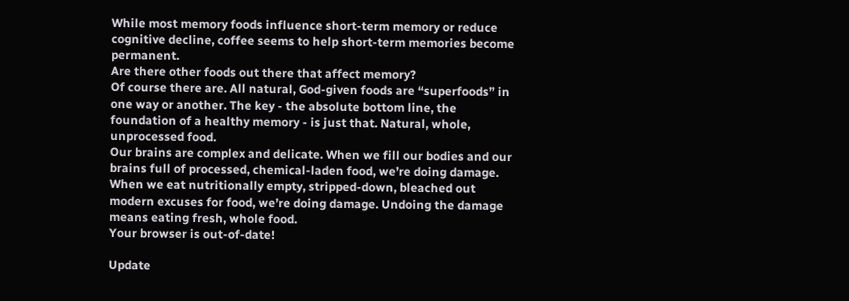While most memory foods influence short-term memory or reduce cognitive decline, coffee seems to help short-term memories become permanent.
Are there other foods out there that affect memory?
Of course there are. All natural, God-given foods are “superfoods” in one way or another. The key - the absolute bottom line, the foundation of a healthy memory - is just that. Natural, whole, unprocessed food.
Our brains are complex and delicate. When we fill our bodies and our brains full of processed, chemical-laden food, we’re doing damage. When we eat nutritionally empty, stripped-down, bleached out modern excuses for food, we’re doing damage. Undoing the damage means eating fresh, whole food.
Your browser is out-of-date!

Update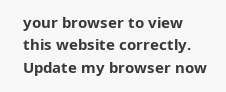your browser to view this website correctly. Update my browser now